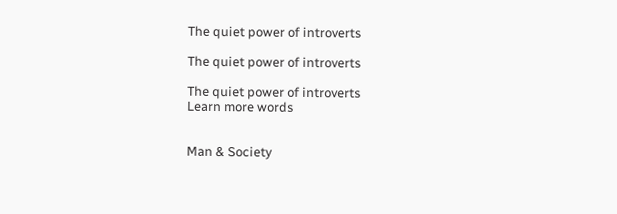The quiet power of introverts

The quiet power of introverts

The quiet power of introverts
Learn more words


Man & Society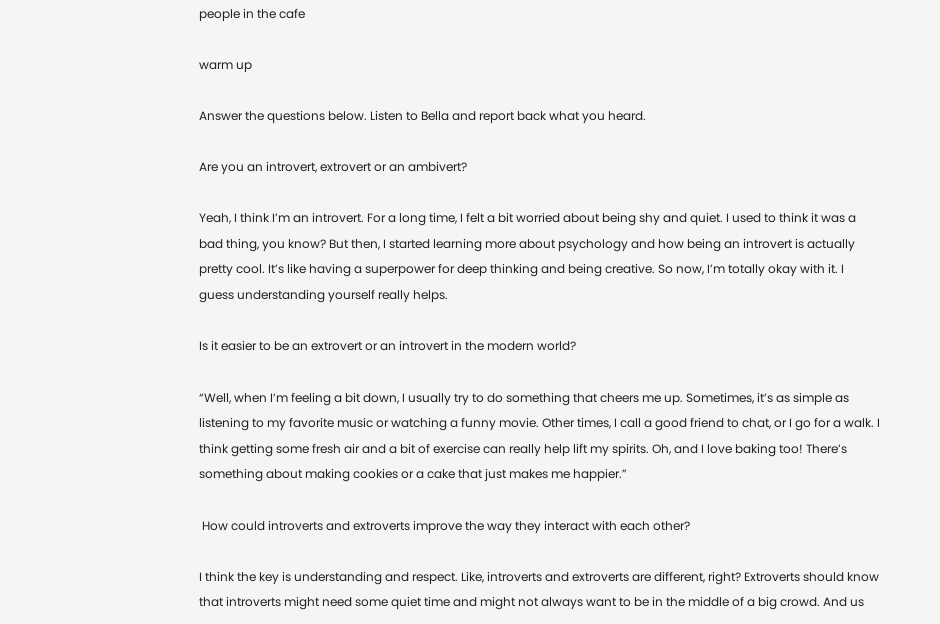people in the cafe

warm up

Answer the questions below. Listen to Bella and report back what you heard.

Are you an introvert, extrovert or an ambivert?

Yeah, I think I’m an introvert. For a long time, I felt a bit worried about being shy and quiet. I used to think it was a bad thing, you know? But then, I started learning more about psychology and how being an introvert is actually pretty cool. It’s like having a superpower for deep thinking and being creative. So now, I’m totally okay with it. I guess understanding yourself really helps.

Is it easier to be an extrovert or an introvert in the modern world?

“Well, when I’m feeling a bit down, I usually try to do something that cheers me up. Sometimes, it’s as simple as listening to my favorite music or watching a funny movie. Other times, I call a good friend to chat, or I go for a walk. I think getting some fresh air and a bit of exercise can really help lift my spirits. Oh, and I love baking too! There’s something about making cookies or a cake that just makes me happier.”

 How could introverts and extroverts improve the way they interact with each other?

I think the key is understanding and respect. Like, introverts and extroverts are different, right? Extroverts should know that introverts might need some quiet time and might not always want to be in the middle of a big crowd. And us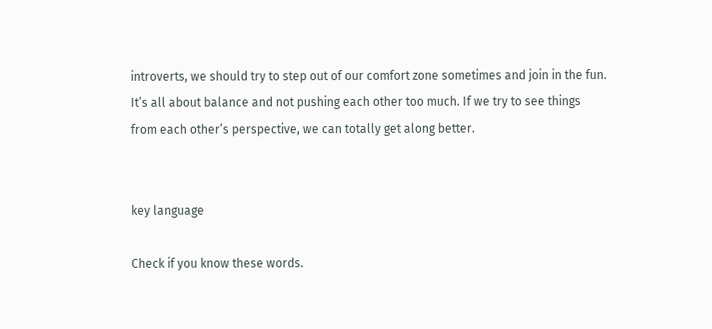introverts, we should try to step out of our comfort zone sometimes and join in the fun. It’s all about balance and not pushing each other too much. If we try to see things from each other’s perspective, we can totally get along better.


key language

Check if you know these words.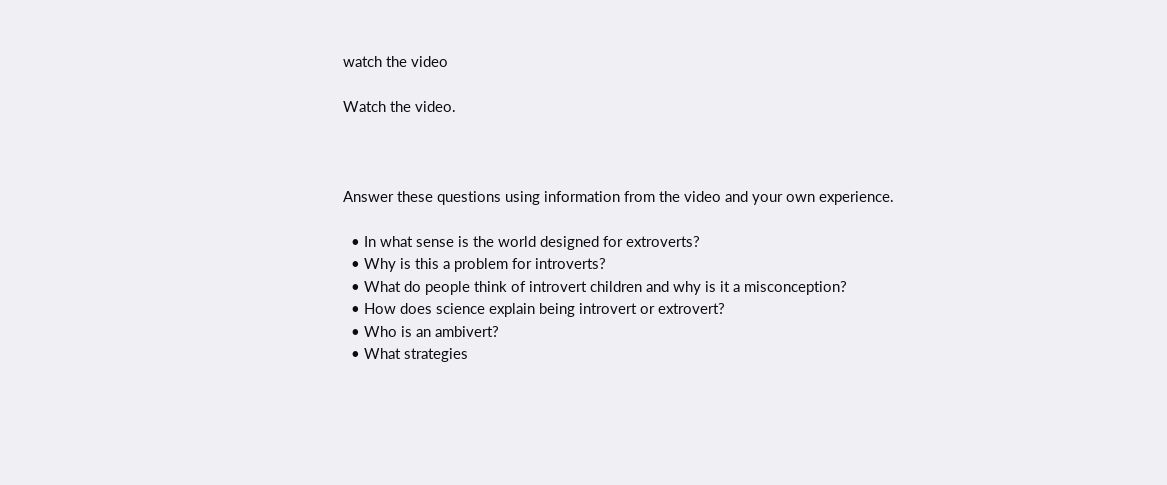watch the video

Watch the video.



Answer these questions using information from the video and your own experience.

  • In what sense is the world designed for extroverts?
  • Why is this a problem for introverts?
  • What do people think of introvert children and why is it a misconception?
  • How does science explain being introvert or extrovert?
  • Who is an ambivert?
  • What strategies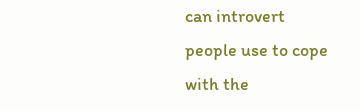can introvert people use to cope with the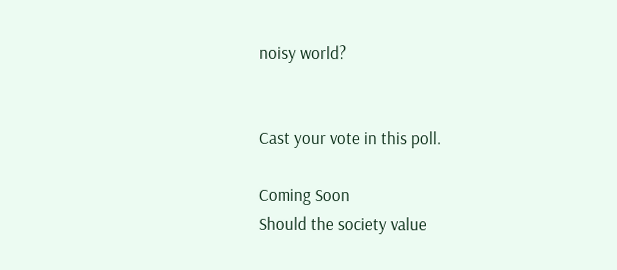noisy world?


Cast your vote in this poll.

Coming Soon
Should the society value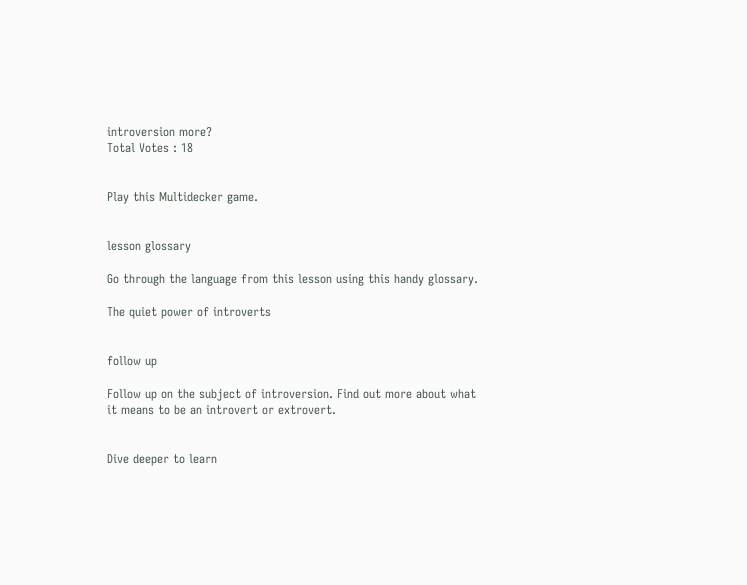introversion more?
Total Votes : 18


Play this Multidecker game.


lesson glossary

Go through the language from this lesson using this handy glossary.

The quiet power of introverts


follow up

Follow up on the subject of introversion. Find out more about what it means to be an introvert or extrovert.


Dive deeper to learn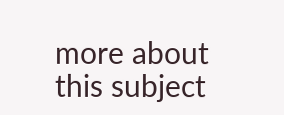more about this subject